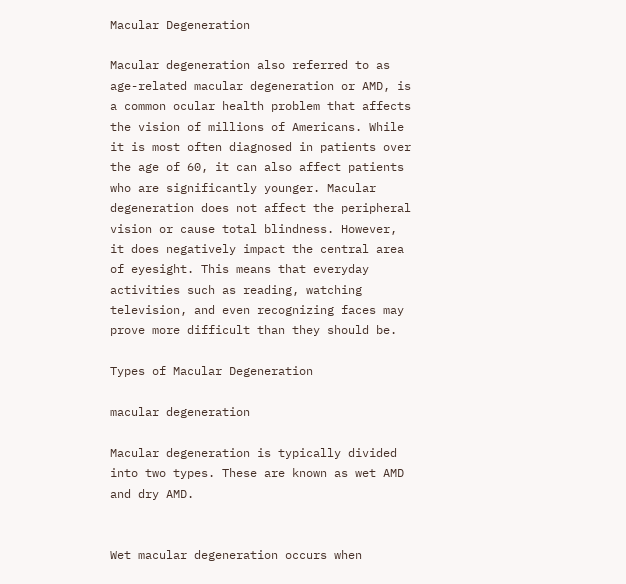Macular Degeneration

Macular degeneration also referred to as age-related macular degeneration or AMD, is a common ocular health problem that affects the vision of millions of Americans. While it is most often diagnosed in patients over the age of 60, it can also affect patients who are significantly younger. Macular degeneration does not affect the peripheral vision or cause total blindness. However, it does negatively impact the central area of eyesight. This means that everyday activities such as reading, watching television, and even recognizing faces may prove more difficult than they should be.

Types of Macular Degeneration

macular degeneration

Macular degeneration is typically divided into two types. These are known as wet AMD and dry AMD.


Wet macular degeneration occurs when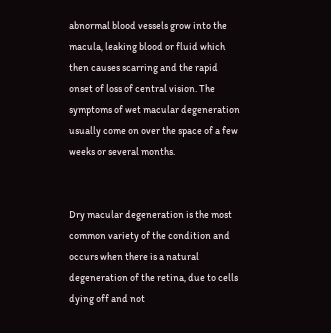abnormal blood vessels grow into the macula, leaking blood or fluid which then causes scarring and the rapid onset of loss of central vision. The symptoms of wet macular degeneration usually come on over the space of a few weeks or several months.


Dry macular degeneration is the most common variety of the condition and occurs when there is a natural degeneration of the retina, due to cells dying off and not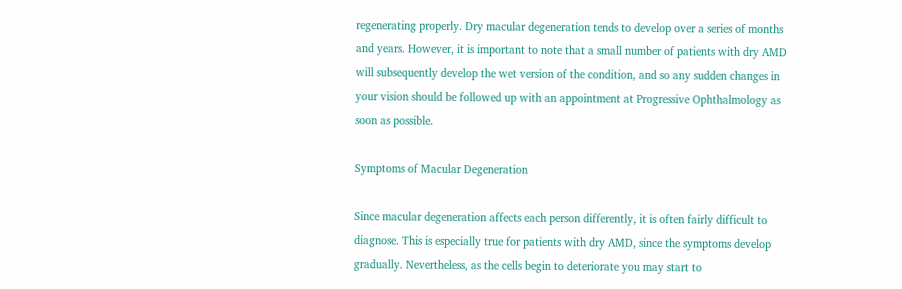regenerating properly. Dry macular degeneration tends to develop over a series of months and years. However, it is important to note that a small number of patients with dry AMD will subsequently develop the wet version of the condition, and so any sudden changes in your vision should be followed up with an appointment at Progressive Ophthalmology as soon as possible.

Symptoms of Macular Degeneration

Since macular degeneration affects each person differently, it is often fairly difficult to diagnose. This is especially true for patients with dry AMD, since the symptoms develop gradually. Nevertheless, as the cells begin to deteriorate you may start to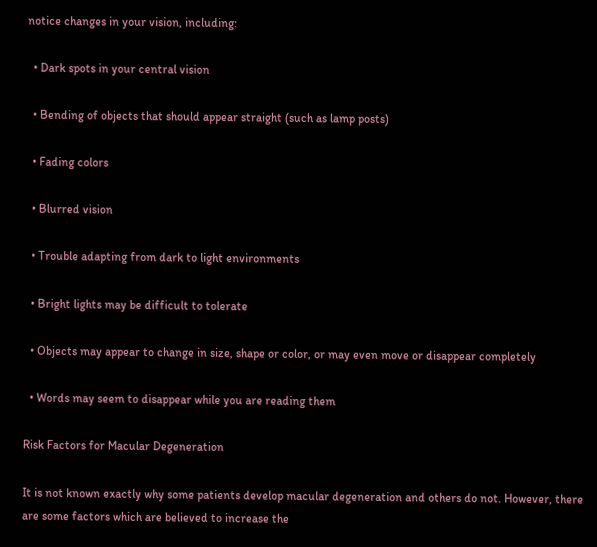notice changes in your vision, including:

  • Dark spots in your central vision

  • Bending of objects that should appear straight (such as lamp posts)

  • Fading colors

  • Blurred vision

  • Trouble adapting from dark to light environments

  • Bright lights may be difficult to tolerate

  • Objects may appear to change in size, shape or color, or may even move or disappear completely

  • Words may seem to disappear while you are reading them

Risk Factors for Macular Degeneration

It is not known exactly why some patients develop macular degeneration and others do not. However, there are some factors which are believed to increase the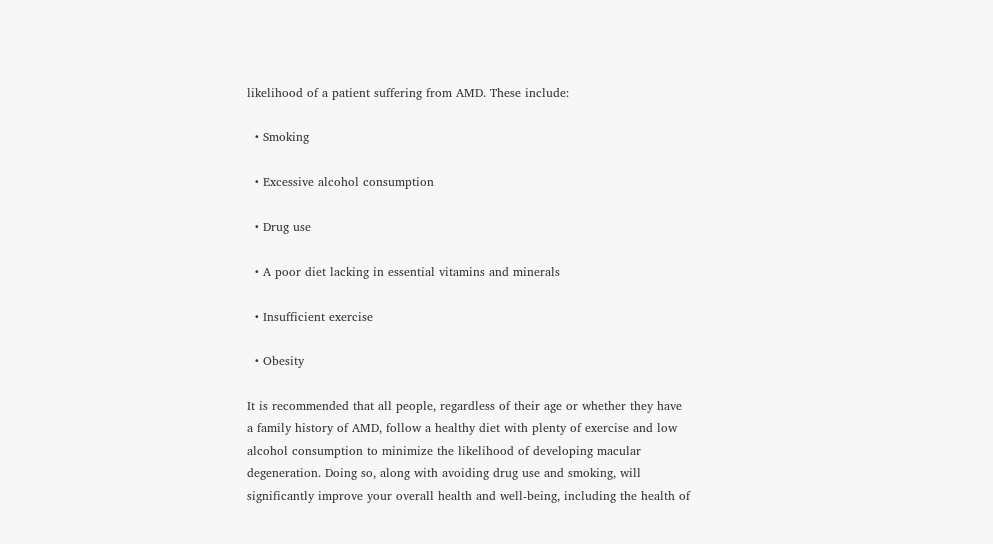likelihood of a patient suffering from AMD. These include:

  • Smoking

  • Excessive alcohol consumption

  • Drug use

  • A poor diet lacking in essential vitamins and minerals

  • Insufficient exercise

  • Obesity

It is recommended that all people, regardless of their age or whether they have a family history of AMD, follow a healthy diet with plenty of exercise and low alcohol consumption to minimize the likelihood of developing macular degeneration. Doing so, along with avoiding drug use and smoking, will significantly improve your overall health and well-being, including the health of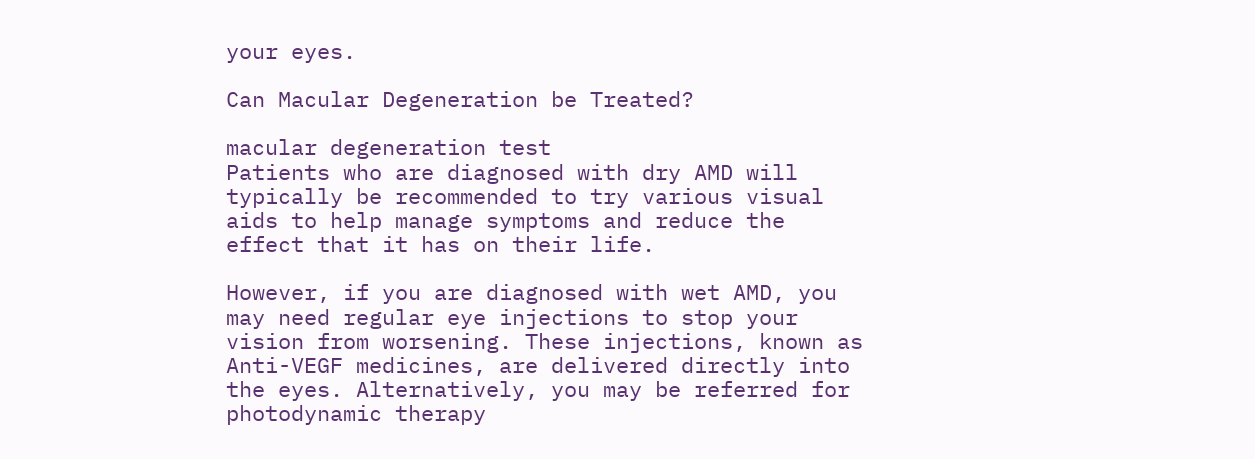your eyes.

Can Macular Degeneration be Treated?

macular degeneration test
Patients who are diagnosed with dry AMD will typically be recommended to try various visual aids to help manage symptoms and reduce the effect that it has on their life.

However, if you are diagnosed with wet AMD, you may need regular eye injections to stop your vision from worsening. These injections, known as Anti-VEGF medicines, are delivered directly into the eyes. Alternatively, you may be referred for photodynamic therapy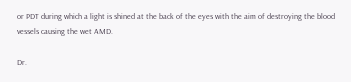or PDT during which a light is shined at the back of the eyes with the aim of destroying the blood vessels causing the wet AMD.

Dr.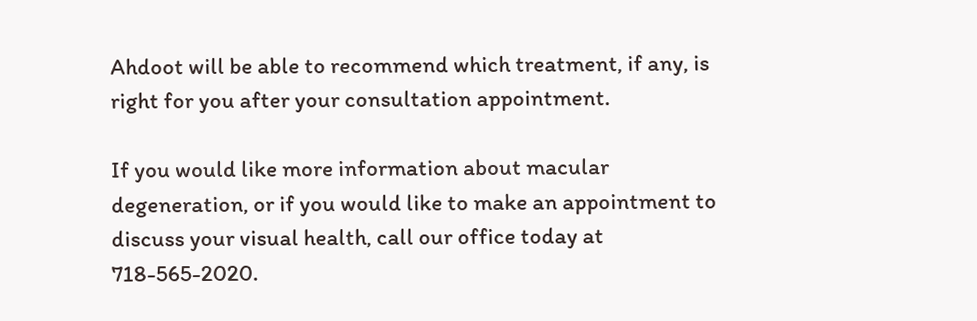Ahdoot will be able to recommend which treatment, if any, is right for you after your consultation appointment.

If you would like more information about macular degeneration, or if you would like to make an appointment to discuss your visual health, call our office today at 718-565-2020.